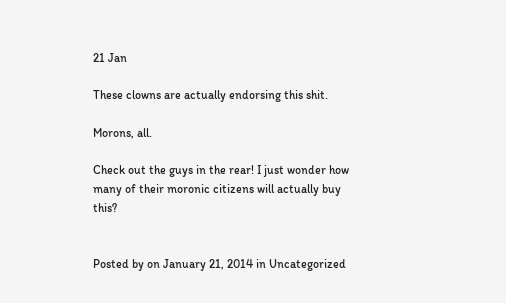21 Jan

These clowns are actually endorsing this shit.

Morons, all.

Check out the guys in the rear! I just wonder how many of their moronic citizens will actually buy this?


Posted by on January 21, 2014 in Uncategorized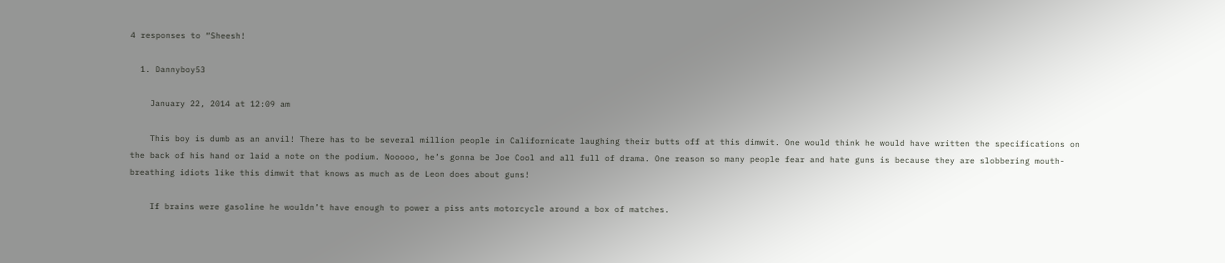4 responses to “Sheesh!

  1. Dannyboy53

    January 22, 2014 at 12:09 am

    This boy is dumb as an anvil! There has to be several million people in Californicate laughing their butts off at this dimwit. One would think he would have written the specifications on the back of his hand or laid a note on the podium. Nooooo, he’s gonna be Joe Cool and all full of drama. One reason so many people fear and hate guns is because they are slobbering mouth-breathing idiots like this dimwit that knows as much as de Leon does about guns!

    If brains were gasoline he wouldn’t have enough to power a piss ants motorcycle around a box of matches.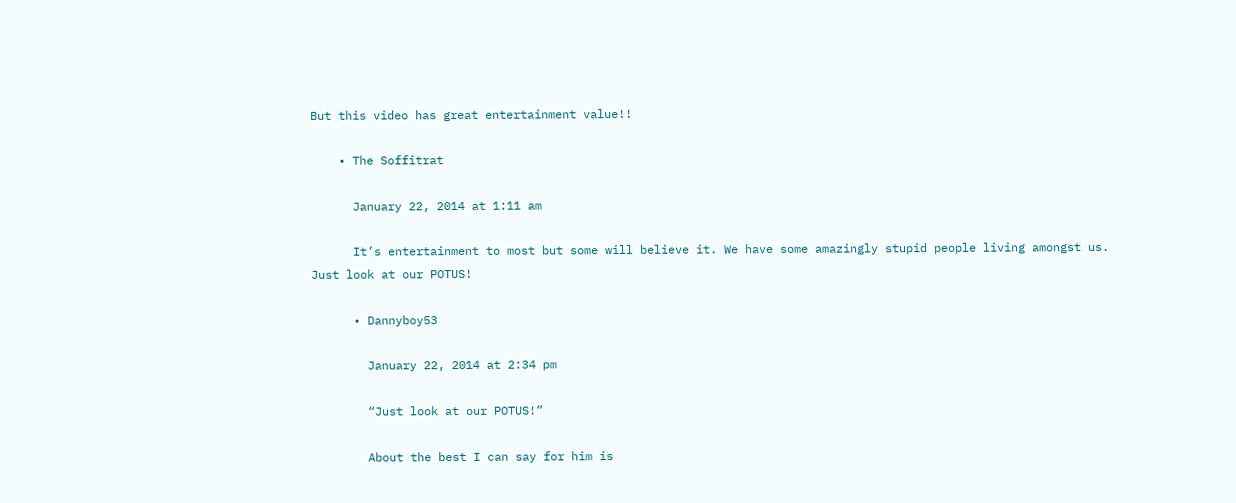But this video has great entertainment value!!

    • The Soffitrat

      January 22, 2014 at 1:11 am

      It’s entertainment to most but some will believe it. We have some amazingly stupid people living amongst us. Just look at our POTUS!

      • Dannyboy53

        January 22, 2014 at 2:34 pm

        “Just look at our POTUS!”

        About the best I can say for him is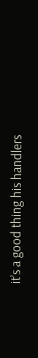it’s a good thing his handlers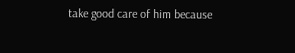take good care of him because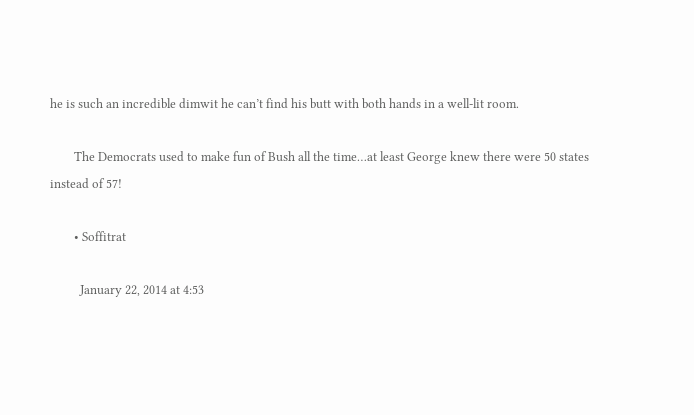he is such an incredible dimwit he can’t find his butt with both hands in a well-lit room.

        The Democrats used to make fun of Bush all the time…at least George knew there were 50 states instead of 57!

        • Soffitrat

          January 22, 2014 at 4:53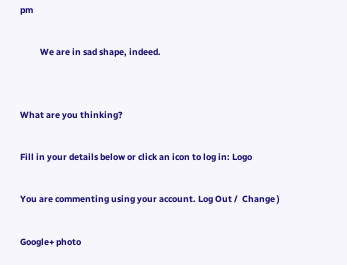pm

          We are in sad shape, indeed.


What are you thinking?

Fill in your details below or click an icon to log in: Logo

You are commenting using your account. Log Out /  Change )

Google+ photo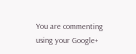You are commenting using your Google+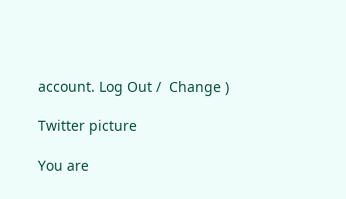account. Log Out /  Change )

Twitter picture

You are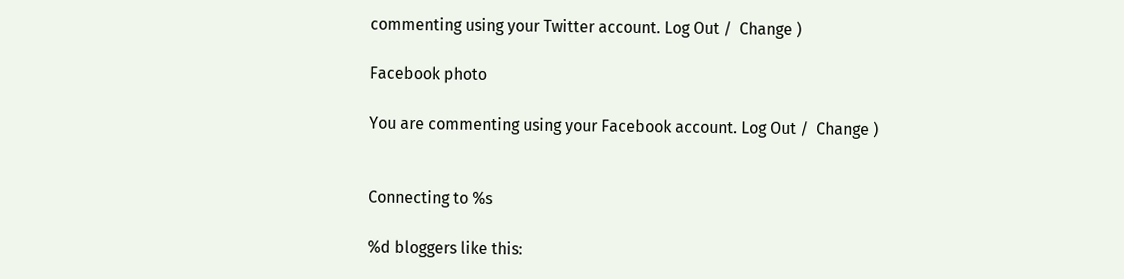commenting using your Twitter account. Log Out /  Change )

Facebook photo

You are commenting using your Facebook account. Log Out /  Change )


Connecting to %s

%d bloggers like this: